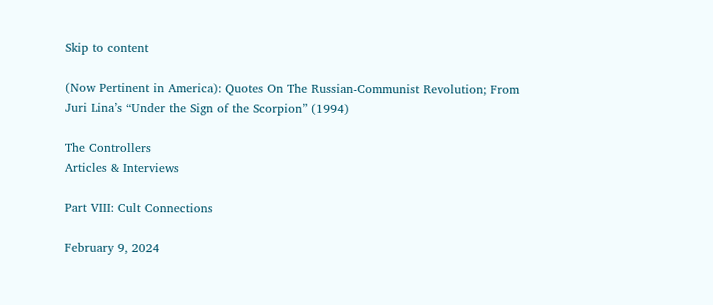Skip to content

(Now Pertinent in America): Quotes On The Russian-Communist Revolution; From Juri Lina’s “Under the Sign of the Scorpion” (1994)

The Controllers
Articles & Interviews

Part VIII: Cult Connections

February 9, 2024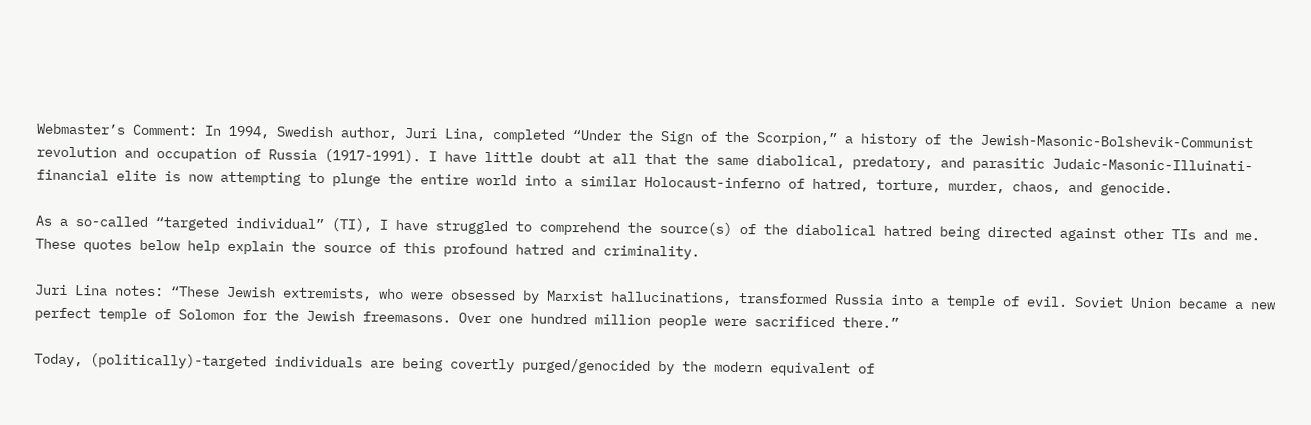Webmaster’s Comment: In 1994, Swedish author, Juri Lina, completed “Under the Sign of the Scorpion,” a history of the Jewish-Masonic-Bolshevik-Communist revolution and occupation of Russia (1917-1991). I have little doubt at all that the same diabolical, predatory, and parasitic Judaic-Masonic-Illuinati-financial elite is now attempting to plunge the entire world into a similar Holocaust-inferno of hatred, torture, murder, chaos, and genocide.

As a so-called “targeted individual” (TI), I have struggled to comprehend the source(s) of the diabolical hatred being directed against other TIs and me. These quotes below help explain the source of this profound hatred and criminality.

Juri Lina notes: “These Jewish extremists, who were obsessed by Marxist hallucinations, transformed Russia into a temple of evil. Soviet Union became a new perfect temple of Solomon for the Jewish freemasons. Over one hundred million people were sacrificed there.”

Today, (politically)-targeted individuals are being covertly purged/genocided by the modern equivalent of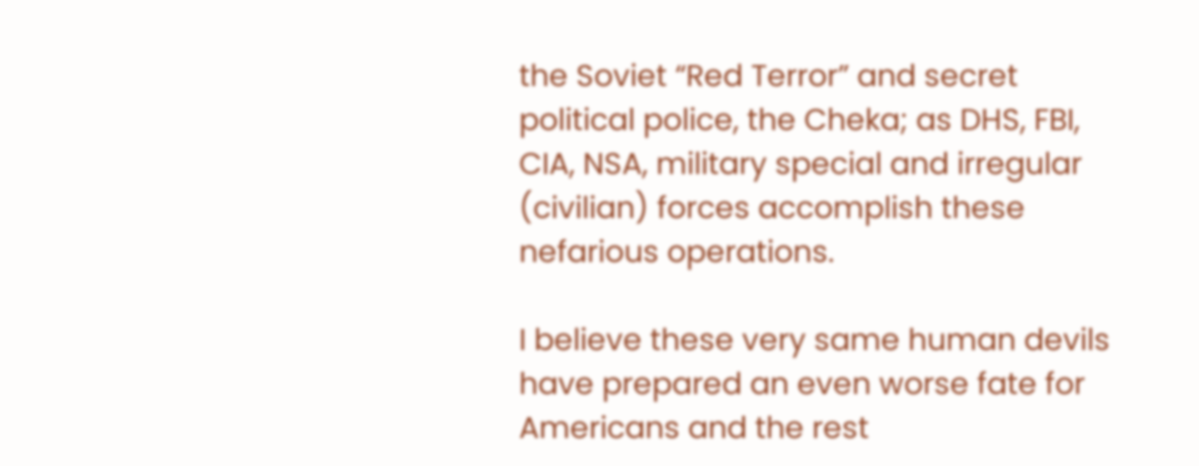the Soviet “Red Terror” and secret political police, the Cheka; as DHS, FBI, CIA, NSA, military special and irregular (civilian) forces accomplish these nefarious operations.

I believe these very same human devils have prepared an even worse fate for Americans and the rest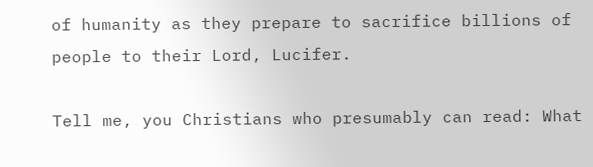of humanity as they prepare to sacrifice billions of people to their Lord, Lucifer.

Tell me, you Christians who presumably can read: What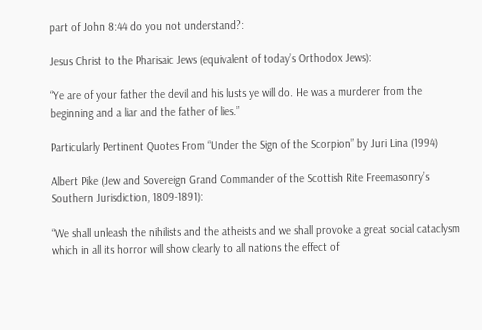part of John 8:44 do you not understand?:

Jesus Christ to the Pharisaic Jews (equivalent of today’s Orthodox Jews):

“Ye are of your father the devil and his lusts ye will do. He was a murderer from the beginning and a liar and the father of lies.”

Particularly Pertinent Quotes From “Under the Sign of the Scorpion” by Juri Lina (1994)

Albert Pike (Jew and Sovereign Grand Commander of the Scottish Rite Freemasonry’s Southern Jurisdiction, 1809-1891):

“We shall unleash the nihilists and the atheists and we shall provoke a great social cataclysm which in all its horror will show clearly to all nations the effect of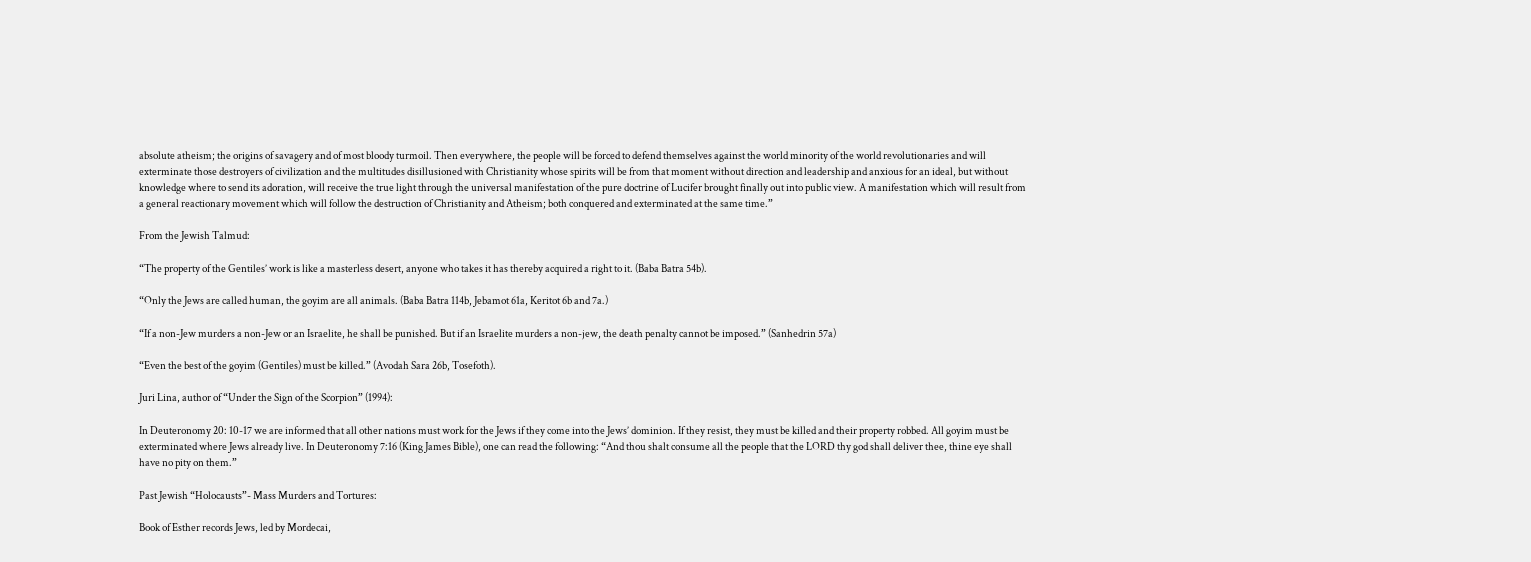absolute atheism; the origins of savagery and of most bloody turmoil. Then everywhere, the people will be forced to defend themselves against the world minority of the world revolutionaries and will exterminate those destroyers of civilization and the multitudes disillusioned with Christianity whose spirits will be from that moment without direction and leadership and anxious for an ideal, but without knowledge where to send its adoration, will receive the true light through the universal manifestation of the pure doctrine of Lucifer brought finally out into public view. A manifestation which will result from a general reactionary movement which will follow the destruction of Christianity and Atheism; both conquered and exterminated at the same time.”

From the Jewish Talmud:

“The property of the Gentiles’ work is like a masterless desert, anyone who takes it has thereby acquired a right to it. (Baba Batra 54b).

“Only the Jews are called human, the goyim are all animals. (Baba Batra 114b, Jebamot 61a, Keritot 6b and 7a.)

“If a non-Jew murders a non-Jew or an Israelite, he shall be punished. But if an Israelite murders a non-jew, the death penalty cannot be imposed.” (Sanhedrin 57a)

“Even the best of the goyim (Gentiles) must be killed.” (Avodah Sara 26b, Tosefoth).

Juri Lina, author of “Under the Sign of the Scorpion” (1994):

In Deuteronomy 20: 10-17 we are informed that all other nations must work for the Jews if they come into the Jews’ dominion. If they resist, they must be killed and their property robbed. All goyim must be exterminated where Jews already live. In Deuteronomy 7:16 (King James Bible), one can read the following: “And thou shalt consume all the people that the LORD thy god shall deliver thee, thine eye shall have no pity on them.”

Past Jewish “Holocausts”- Mass Murders and Tortures:

Book of Esther records Jews, led by Mordecai,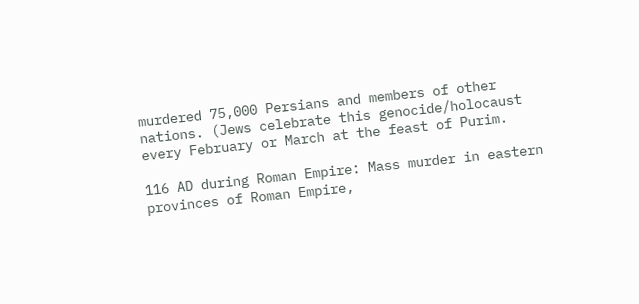murdered 75,000 Persians and members of other nations. (Jews celebrate this genocide/holocaust every February or March at the feast of Purim.

116 AD during Roman Empire: Mass murder in eastern provinces of Roman Empire,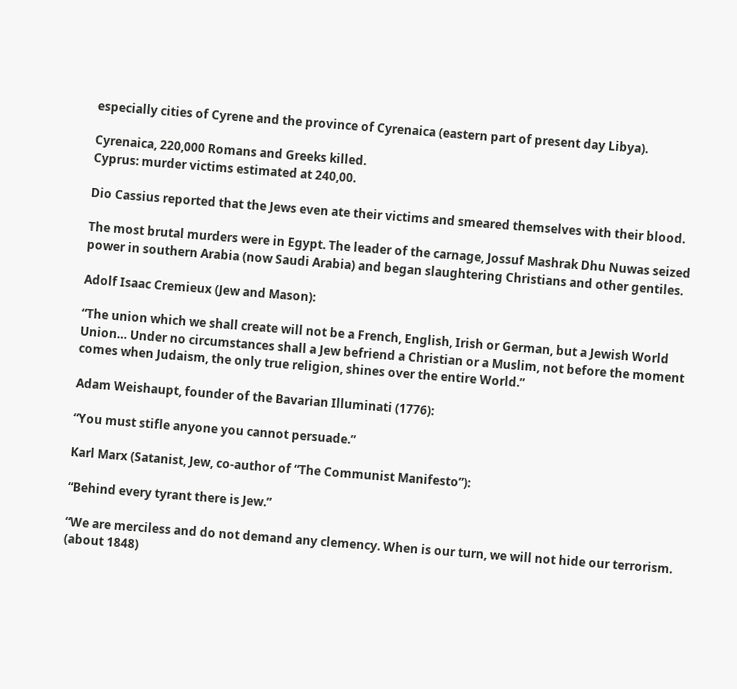especially cities of Cyrene and the province of Cyrenaica (eastern part of present day Libya).

Cyrenaica, 220,000 Romans and Greeks killed.
Cyprus: murder victims estimated at 240,00.

Dio Cassius reported that the Jews even ate their victims and smeared themselves with their blood.

The most brutal murders were in Egypt. The leader of the carnage, Jossuf Mashrak Dhu Nuwas seized power in southern Arabia (now Saudi Arabia) and began slaughtering Christians and other gentiles.

Adolf Isaac Cremieux (Jew and Mason):

“The union which we shall create will not be a French, English, Irish or German, but a Jewish World Union… Under no circumstances shall a Jew befriend a Christian or a Muslim, not before the moment comes when Judaism, the only true religion, shines over the entire World.”

Adam Weishaupt, founder of the Bavarian Illuminati (1776):

“You must stifle anyone you cannot persuade.”

Karl Marx (Satanist, Jew, co-author of “The Communist Manifesto”):

“Behind every tyrant there is Jew.”

“We are merciless and do not demand any clemency. When is our turn, we will not hide our terrorism. (about 1848)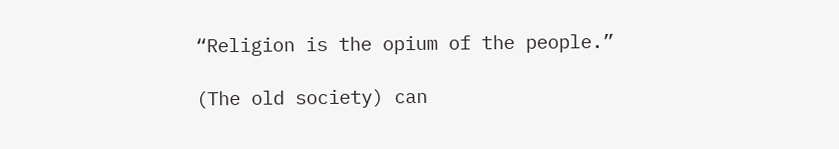“Religion is the opium of the people.”

(The old society) can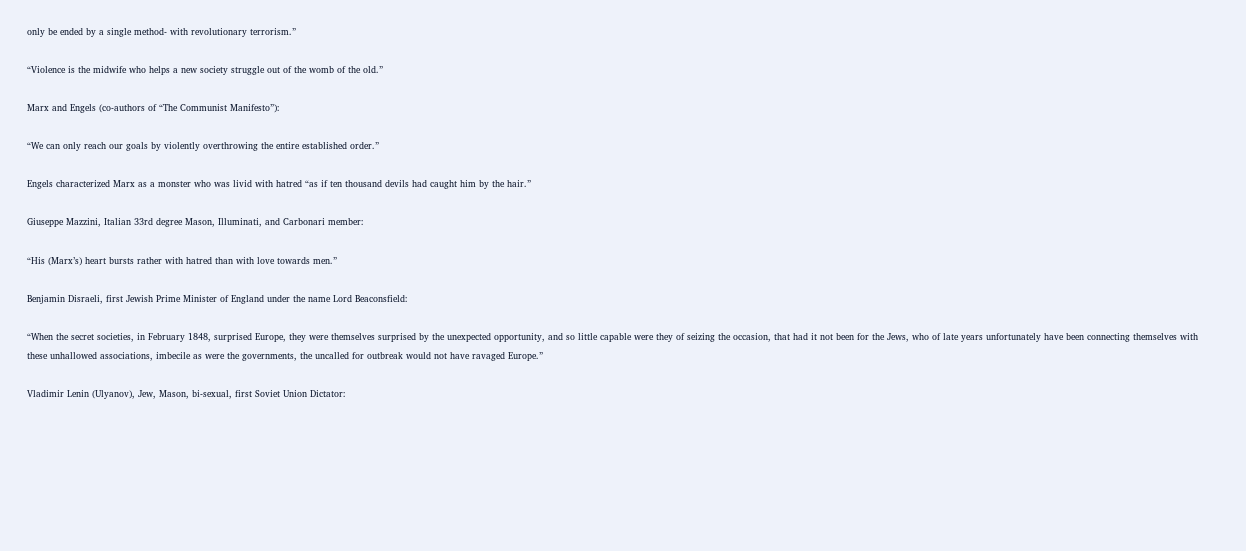only be ended by a single method- with revolutionary terrorism.”

“Violence is the midwife who helps a new society struggle out of the womb of the old.”

Marx and Engels (co-authors of “The Communist Manifesto”):

“We can only reach our goals by violently overthrowing the entire established order.”

Engels characterized Marx as a monster who was livid with hatred “as if ten thousand devils had caught him by the hair.”

Giuseppe Mazzini, Italian 33rd degree Mason, Illuminati, and Carbonari member:

“His (Marx’s) heart bursts rather with hatred than with love towards men.”

Benjamin Disraeli, first Jewish Prime Minister of England under the name Lord Beaconsfield:

“When the secret societies, in February 1848, surprised Europe, they were themselves surprised by the unexpected opportunity, and so little capable were they of seizing the occasion, that had it not been for the Jews, who of late years unfortunately have been connecting themselves with these unhallowed associations, imbecile as were the governments, the uncalled for outbreak would not have ravaged Europe.”

Vladimir Lenin (Ulyanov), Jew, Mason, bi-sexual, first Soviet Union Dictator: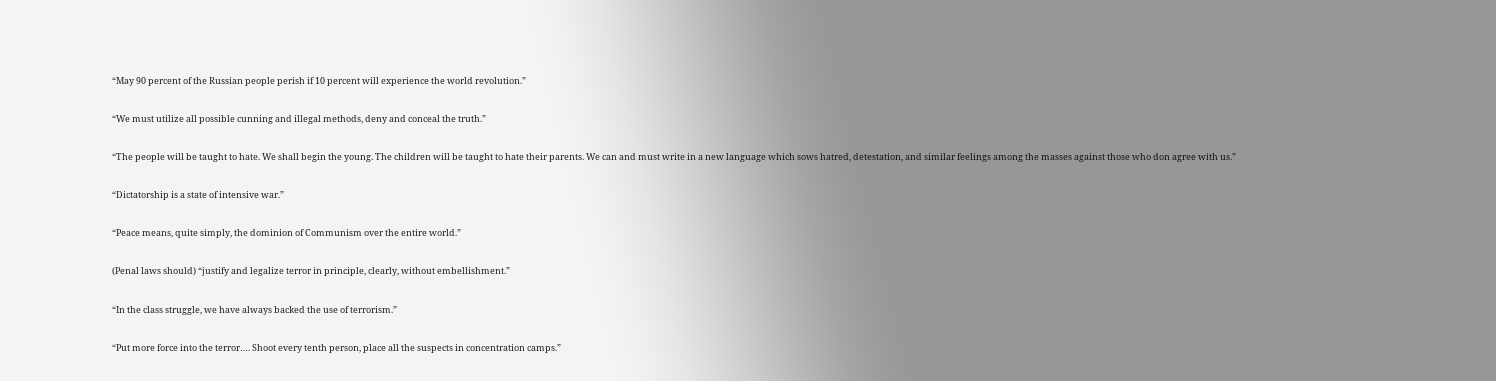“May 90 percent of the Russian people perish if 10 percent will experience the world revolution.”

“We must utilize all possible cunning and illegal methods, deny and conceal the truth.”

“The people will be taught to hate. We shall begin the young. The children will be taught to hate their parents. We can and must write in a new language which sows hatred, detestation, and similar feelings among the masses against those who don agree with us.”

“Dictatorship is a state of intensive war.”

“Peace means, quite simply, the dominion of Communism over the entire world.”

(Penal laws should) “justify and legalize terror in principle, clearly, without embellishment.”

“In the class struggle, we have always backed the use of terrorism.”

“Put more force into the terror…. Shoot every tenth person, place all the suspects in concentration camps.”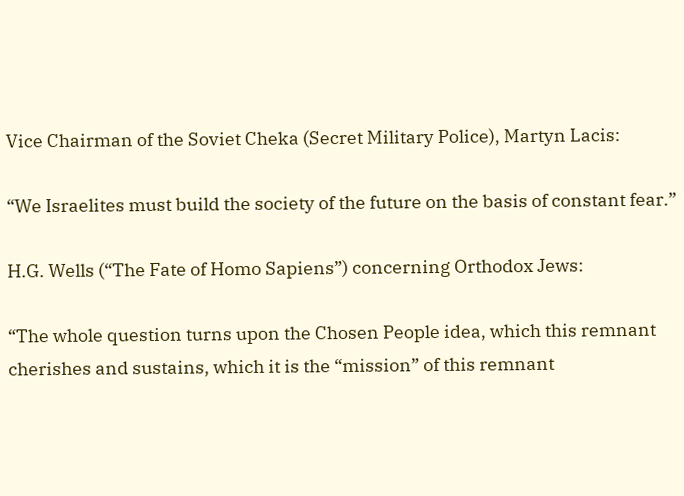Vice Chairman of the Soviet Cheka (Secret Military Police), Martyn Lacis:

“We Israelites must build the society of the future on the basis of constant fear.”

H.G. Wells (“The Fate of Homo Sapiens”) concerning Orthodox Jews:

“The whole question turns upon the Chosen People idea, which this remnant cherishes and sustains, which it is the “mission” of this remnant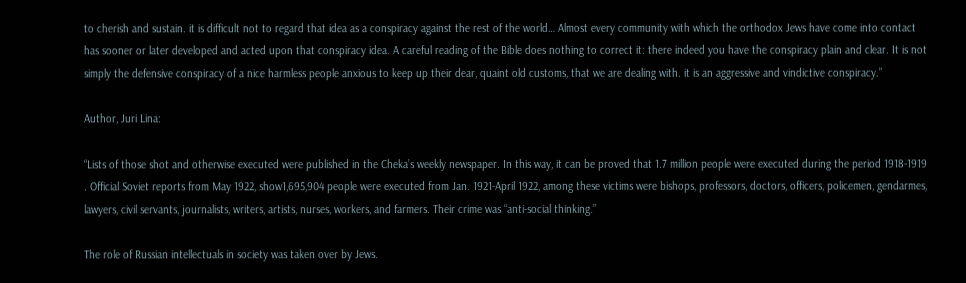to cherish and sustain. it is difficult not to regard that idea as a conspiracy against the rest of the world… Almost every community with which the orthodox Jews have come into contact has sooner or later developed and acted upon that conspiracy idea. A careful reading of the Bible does nothing to correct it: there indeed you have the conspiracy plain and clear. It is not simply the defensive conspiracy of a nice harmless people anxious to keep up their dear, quaint old customs, that we are dealing with. it is an aggressive and vindictive conspiracy.”

Author, Juri Lina:

“Lists of those shot and otherwise executed were published in the Cheka’s weekly newspaper. In this way, it can be proved that 1.7 million people were executed during the period 1918-1919 . Official Soviet reports from May 1922, show1,695,904 people were executed from Jan. 1921-April 1922, among these victims were bishops, professors, doctors, officers, policemen, gendarmes, lawyers, civil servants, journalists, writers, artists, nurses, workers, and farmers. Their crime was “anti-social thinking.”

The role of Russian intellectuals in society was taken over by Jews.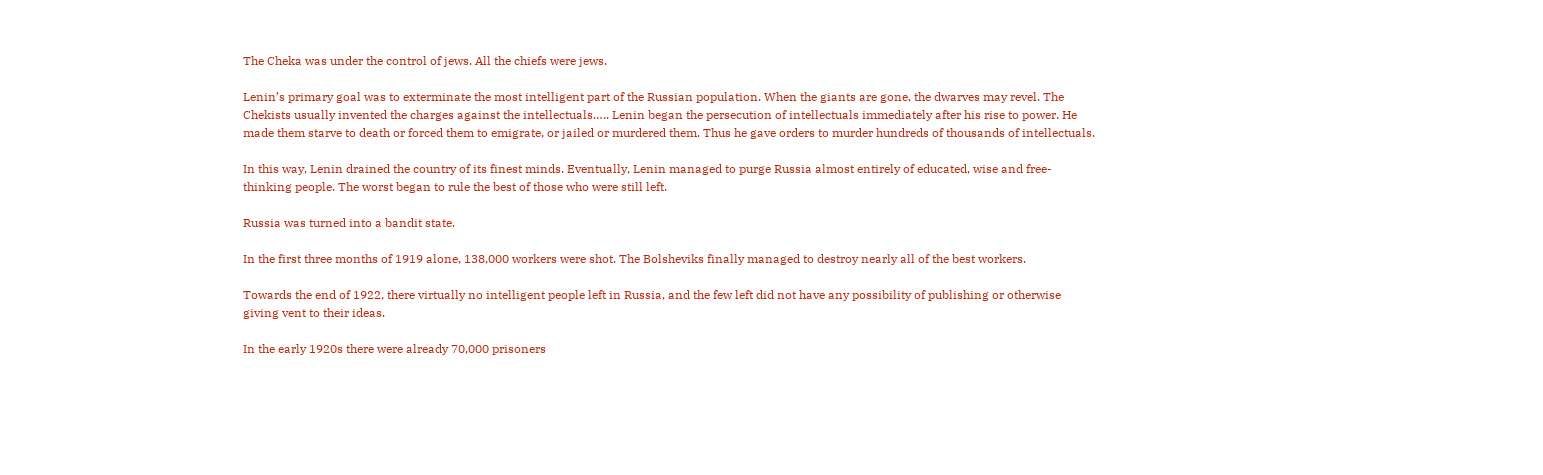The Cheka was under the control of jews. All the chiefs were jews.

Lenin’s primary goal was to exterminate the most intelligent part of the Russian population. When the giants are gone, the dwarves may revel. The Chekists usually invented the charges against the intellectuals….. Lenin began the persecution of intellectuals immediately after his rise to power. He made them starve to death or forced them to emigrate, or jailed or murdered them. Thus he gave orders to murder hundreds of thousands of intellectuals.

In this way, Lenin drained the country of its finest minds. Eventually, Lenin managed to purge Russia almost entirely of educated, wise and free-thinking people. The worst began to rule the best of those who were still left.

Russia was turned into a bandit state.

In the first three months of 1919 alone, 138,000 workers were shot. The Bolsheviks finally managed to destroy nearly all of the best workers.

Towards the end of 1922, there virtually no intelligent people left in Russia, and the few left did not have any possibility of publishing or otherwise giving vent to their ideas.

In the early 1920s there were already 70,000 prisoners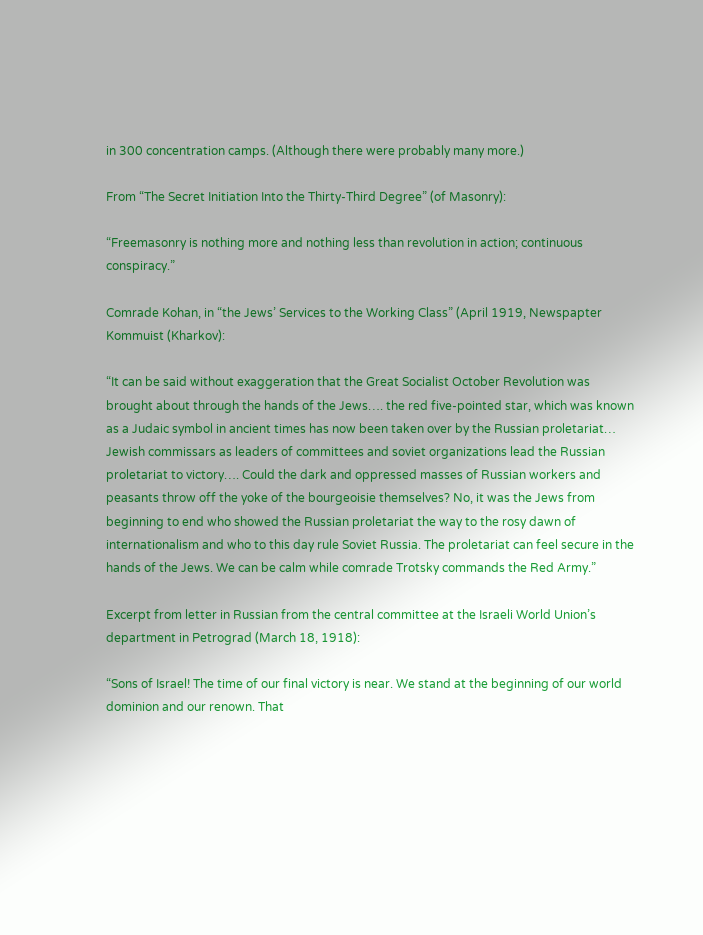in 300 concentration camps. (Although there were probably many more.)

From “The Secret Initiation Into the Thirty-Third Degree” (of Masonry):

“Freemasonry is nothing more and nothing less than revolution in action; continuous conspiracy.”

Comrade Kohan, in “the Jews’ Services to the Working Class” (April 1919, Newspapter Kommuist (Kharkov):

“It can be said without exaggeration that the Great Socialist October Revolution was brought about through the hands of the Jews…. the red five-pointed star, which was known as a Judaic symbol in ancient times has now been taken over by the Russian proletariat… Jewish commissars as leaders of committees and soviet organizations lead the Russian proletariat to victory…. Could the dark and oppressed masses of Russian workers and peasants throw off the yoke of the bourgeoisie themselves? No, it was the Jews from beginning to end who showed the Russian proletariat the way to the rosy dawn of internationalism and who to this day rule Soviet Russia. The proletariat can feel secure in the hands of the Jews. We can be calm while comrade Trotsky commands the Red Army.”

Excerpt from letter in Russian from the central committee at the Israeli World Union’s department in Petrograd (March 18, 1918):

“Sons of Israel! The time of our final victory is near. We stand at the beginning of our world dominion and our renown. That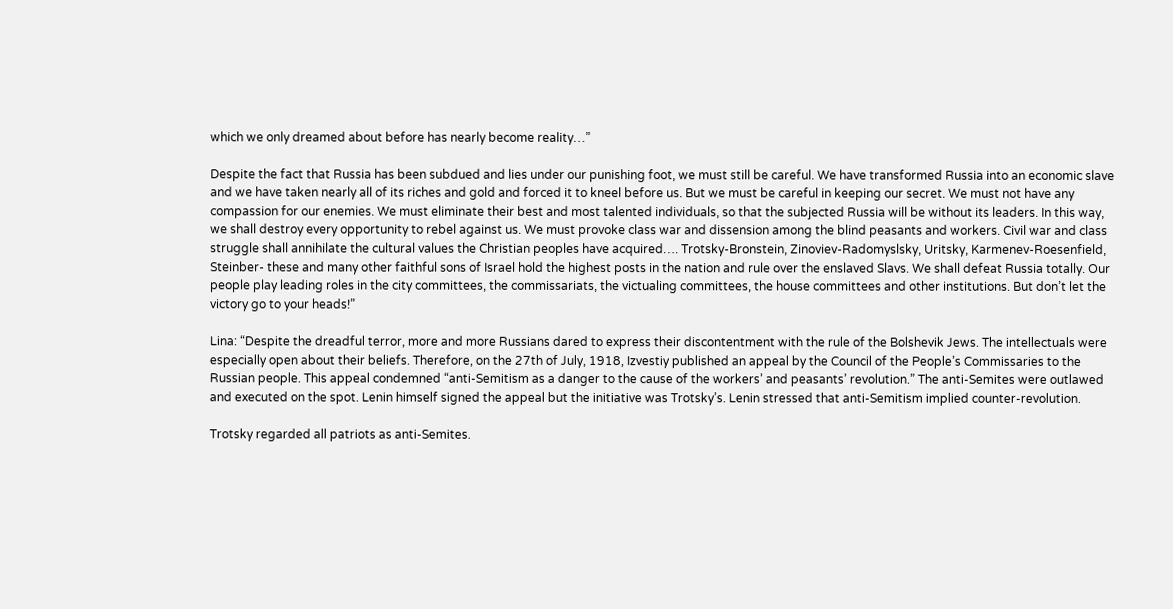which we only dreamed about before has nearly become reality…”

Despite the fact that Russia has been subdued and lies under our punishing foot, we must still be careful. We have transformed Russia into an economic slave and we have taken nearly all of its riches and gold and forced it to kneel before us. But we must be careful in keeping our secret. We must not have any compassion for our enemies. We must eliminate their best and most talented individuals, so that the subjected Russia will be without its leaders. In this way, we shall destroy every opportunity to rebel against us. We must provoke class war and dissension among the blind peasants and workers. Civil war and class struggle shall annihilate the cultural values the Christian peoples have acquired…. Trotsky-Bronstein, Zinoviev-Radomyslsky, Uritsky, Karmenev-Roesenfield, Steinber- these and many other faithful sons of Israel hold the highest posts in the nation and rule over the enslaved Slavs. We shall defeat Russia totally. Our people play leading roles in the city committees, the commissariats, the victualing committees, the house committees and other institutions. But don’t let the victory go to your heads!”

Lina: “Despite the dreadful terror, more and more Russians dared to express their discontentment with the rule of the Bolshevik Jews. The intellectuals were especially open about their beliefs. Therefore, on the 27th of July, 1918, Izvestiy published an appeal by the Council of the People’s Commissaries to the Russian people. This appeal condemned “anti-Semitism as a danger to the cause of the workers’ and peasants’ revolution.” The anti-Semites were outlawed and executed on the spot. Lenin himself signed the appeal but the initiative was Trotsky’s. Lenin stressed that anti-Semitism implied counter-revolution.

Trotsky regarded all patriots as anti-Semites.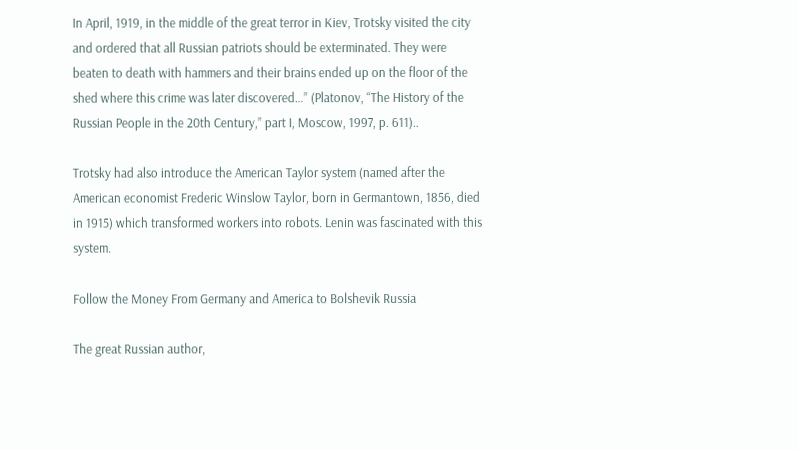In April, 1919, in the middle of the great terror in Kiev, Trotsky visited the city and ordered that all Russian patriots should be exterminated. They were beaten to death with hammers and their brains ended up on the floor of the shed where this crime was later discovered…” (Platonov, “The History of the Russian People in the 20th Century,” part I, Moscow, 1997, p. 611)..

Trotsky had also introduce the American Taylor system (named after the American economist Frederic Winslow Taylor, born in Germantown, 1856, died in 1915) which transformed workers into robots. Lenin was fascinated with this system.

Follow the Money From Germany and America to Bolshevik Russia

The great Russian author,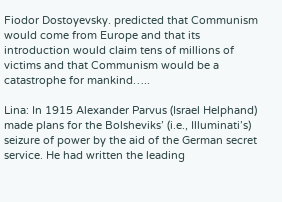Fiodor Dostoyevsky. predicted that Communism would come from Europe and that its introduction would claim tens of millions of victims and that Communism would be a catastrophe for mankind…..

Lina: In 1915 Alexander Parvus (Israel Helphand) made plans for the Bolsheviks’ (i.e., Illuminati’s) seizure of power by the aid of the German secret service. He had written the leading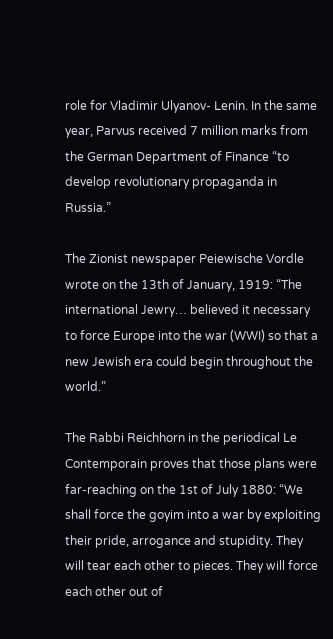role for Vladimir Ulyanov- Lenin. In the same year, Parvus received 7 million marks from the German Department of Finance “to develop revolutionary propaganda in Russia.”

The Zionist newspaper Peiewische Vordle wrote on the 13th of January, 1919: “The international Jewry… believed it necessary to force Europe into the war (WWI) so that a new Jewish era could begin throughout the world.”

The Rabbi Reichhorn in the periodical Le Contemporain proves that those plans were far-reaching on the 1st of July 1880: “We shall force the goyim into a war by exploiting their pride, arrogance and stupidity. They will tear each other to pieces. They will force each other out of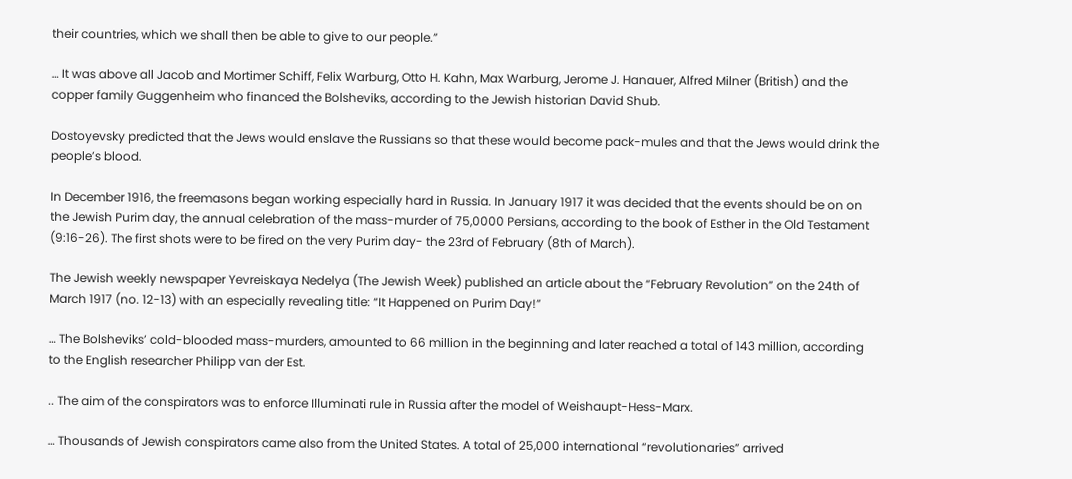their countries, which we shall then be able to give to our people.”

… It was above all Jacob and Mortimer Schiff, Felix Warburg, Otto H. Kahn, Max Warburg, Jerome J. Hanauer, Alfred Milner (British) and the copper family Guggenheim who financed the Bolsheviks, according to the Jewish historian David Shub.

Dostoyevsky predicted that the Jews would enslave the Russians so that these would become pack-mules and that the Jews would drink the people’s blood.

In December 1916, the freemasons began working especially hard in Russia. In January 1917 it was decided that the events should be on on the Jewish Purim day, the annual celebration of the mass-murder of 75,0000 Persians, according to the book of Esther in the Old Testament (9:16-26). The first shots were to be fired on the very Purim day- the 23rd of February (8th of March).

The Jewish weekly newspaper Yevreiskaya Nedelya (The Jewish Week) published an article about the “February Revolution” on the 24th of March 1917 (no. 12-13) with an especially revealing title: “It Happened on Purim Day!”

… The Bolsheviks’ cold-blooded mass-murders, amounted to 66 million in the beginning and later reached a total of 143 million, according to the English researcher Philipp van der Est.

.. The aim of the conspirators was to enforce Illuminati rule in Russia after the model of Weishaupt-Hess-Marx.

… Thousands of Jewish conspirators came also from the United States. A total of 25,000 international “revolutionaries” arrived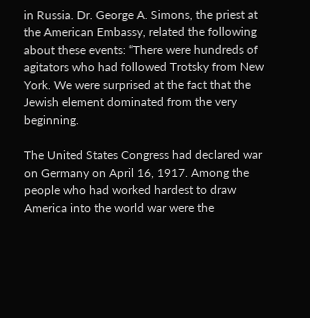in Russia. Dr. George A. Simons, the priest at the American Embassy, related the following about these events: “There were hundreds of agitators who had followed Trotsky from New York. We were surprised at the fact that the Jewish element dominated from the very beginning.

The United States Congress had declared war on Germany on April 16, 1917. Among the people who had worked hardest to draw America into the world war were the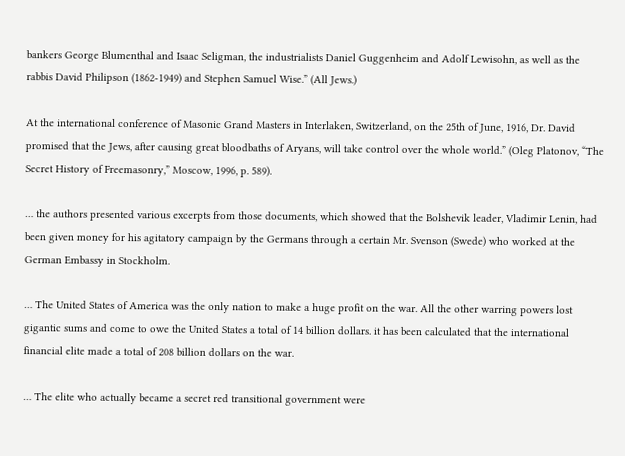bankers George Blumenthal and Isaac Seligman, the industrialists Daniel Guggenheim and Adolf Lewisohn, as well as the rabbis David Philipson (1862-1949) and Stephen Samuel Wise.” (All Jews.)

At the international conference of Masonic Grand Masters in Interlaken, Switzerland, on the 25th of June, 1916, Dr. David promised that the Jews, after causing great bloodbaths of Aryans, will take control over the whole world.” (Oleg Platonov, “The Secret History of Freemasonry,” Moscow, 1996, p. 589).

… the authors presented various excerpts from those documents, which showed that the Bolshevik leader, Vladimir Lenin, had been given money for his agitatory campaign by the Germans through a certain Mr. Svenson (Swede) who worked at the German Embassy in Stockholm.

… The United States of America was the only nation to make a huge profit on the war. All the other warring powers lost gigantic sums and come to owe the United States a total of 14 billion dollars. it has been calculated that the international financial elite made a total of 208 billion dollars on the war.

… The elite who actually became a secret red transitional government were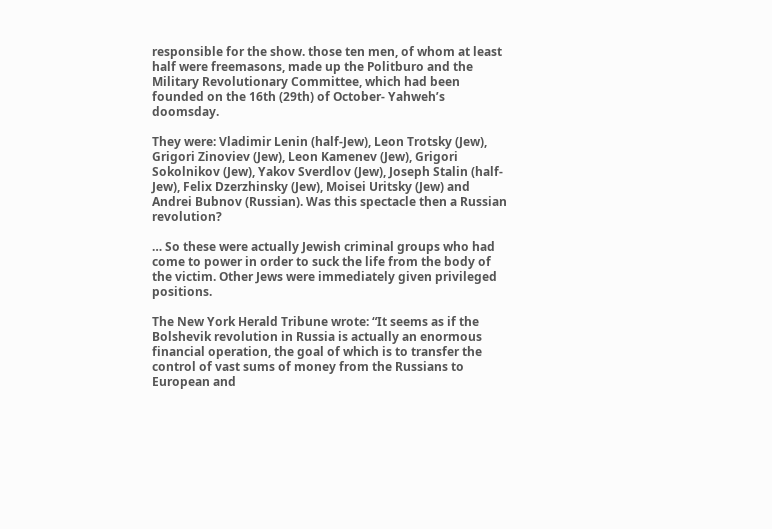responsible for the show. those ten men, of whom at least half were freemasons, made up the Politburo and the Military Revolutionary Committee, which had been founded on the 16th (29th) of October- Yahweh’s doomsday.

They were: Vladimir Lenin (half-Jew), Leon Trotsky (Jew), Grigori Zinoviev (Jew), Leon Kamenev (Jew), Grigori Sokolnikov (Jew), Yakov Sverdlov (Jew), Joseph Stalin (half-Jew), Felix Dzerzhinsky (Jew), Moisei Uritsky (Jew) and Andrei Bubnov (Russian). Was this spectacle then a Russian revolution?

… So these were actually Jewish criminal groups who had come to power in order to suck the life from the body of the victim. Other Jews were immediately given privileged positions.

The New York Herald Tribune wrote: “It seems as if the Bolshevik revolution in Russia is actually an enormous financial operation, the goal of which is to transfer the control of vast sums of money from the Russians to European and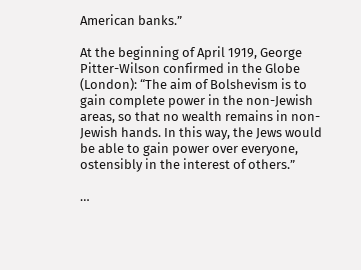American banks.”

At the beginning of April 1919, George Pitter-Wilson confirmed in the Globe (London): “The aim of Bolshevism is to gain complete power in the non-Jewish areas, so that no wealth remains in non-Jewish hands. In this way, the Jews would be able to gain power over everyone, ostensibly in the interest of others.”

…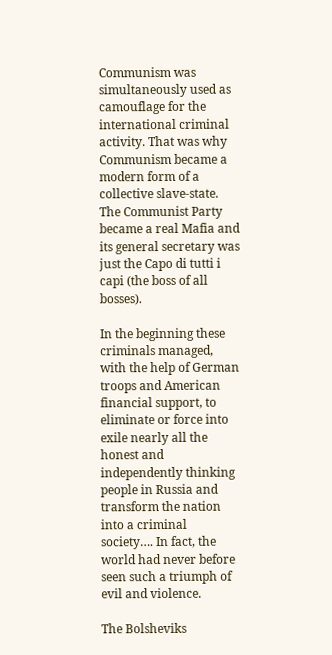Communism was simultaneously used as camouflage for the international criminal activity. That was why Communism became a modern form of a collective slave-state. The Communist Party became a real Mafia and its general secretary was just the Capo di tutti i capi (the boss of all bosses).

In the beginning these criminals managed, with the help of German troops and American financial support, to eliminate or force into exile nearly all the honest and independently thinking people in Russia and transform the nation into a criminal society…. In fact, the world had never before seen such a triumph of evil and violence.

The Bolsheviks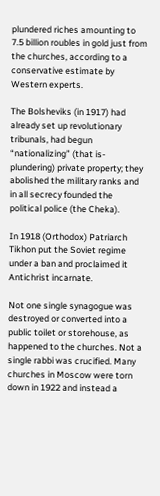plundered riches amounting to 7.5 billion roubles in gold just from the churches, according to a conservative estimate by Western experts.

The Bolsheviks (in 1917) had already set up revolutionary tribunals, had begun “nationalizing” (that is- plundering) private property; they abolished the military ranks and in all secrecy founded the political police (the Cheka).

In 1918 (Orthodox) Patriarch Tikhon put the Soviet regime under a ban and proclaimed it Antichrist incarnate.

Not one single synagogue was destroyed or converted into a public toilet or storehouse, as happened to the churches. Not a single rabbi was crucified. Many churches in Moscow were torn down in 1922 and instead a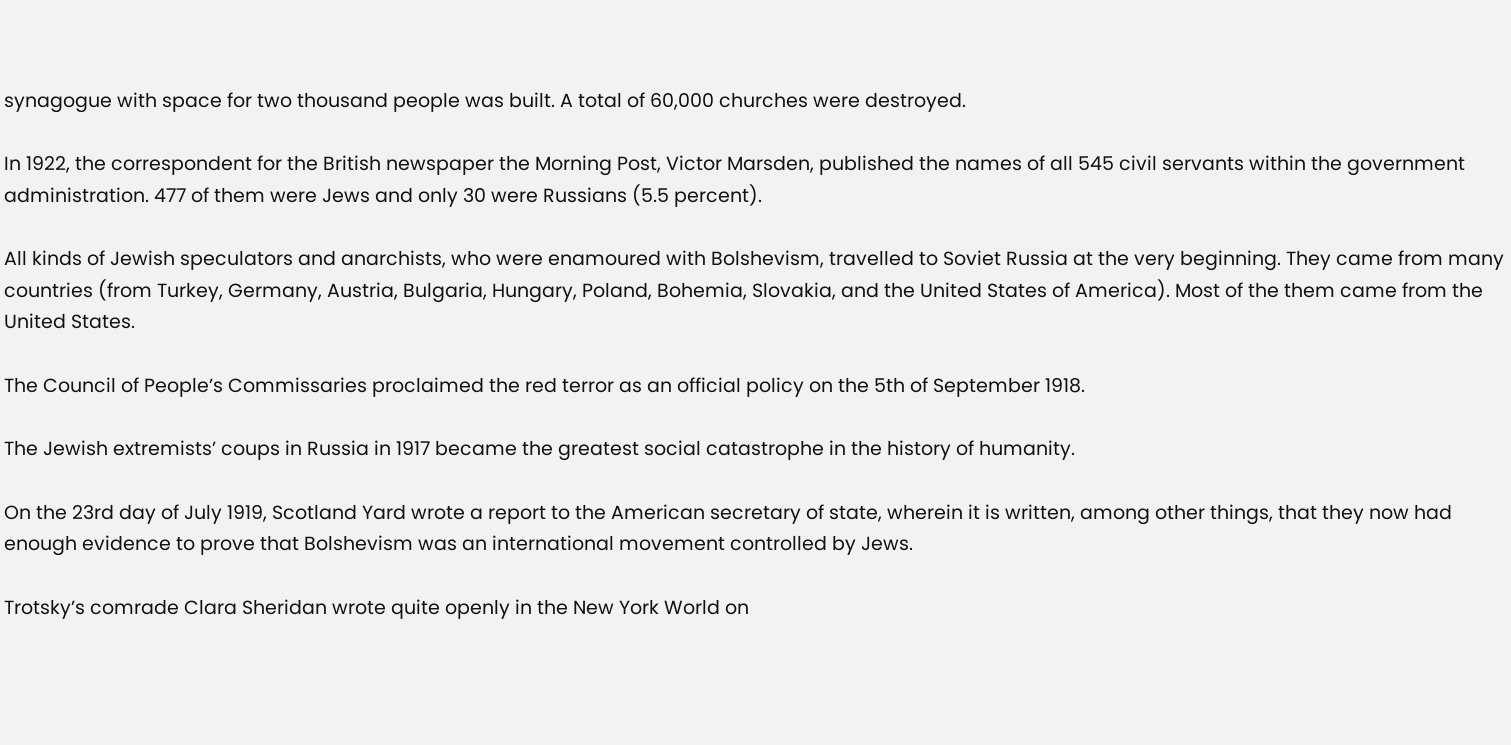synagogue with space for two thousand people was built. A total of 60,000 churches were destroyed.

In 1922, the correspondent for the British newspaper the Morning Post, Victor Marsden, published the names of all 545 civil servants within the government administration. 477 of them were Jews and only 30 were Russians (5.5 percent).

All kinds of Jewish speculators and anarchists, who were enamoured with Bolshevism, travelled to Soviet Russia at the very beginning. They came from many countries (from Turkey, Germany, Austria, Bulgaria, Hungary, Poland, Bohemia, Slovakia, and the United States of America). Most of the them came from the United States.

The Council of People’s Commissaries proclaimed the red terror as an official policy on the 5th of September 1918.

The Jewish extremists’ coups in Russia in 1917 became the greatest social catastrophe in the history of humanity.

On the 23rd day of July 1919, Scotland Yard wrote a report to the American secretary of state, wherein it is written, among other things, that they now had enough evidence to prove that Bolshevism was an international movement controlled by Jews.

Trotsky’s comrade Clara Sheridan wrote quite openly in the New York World on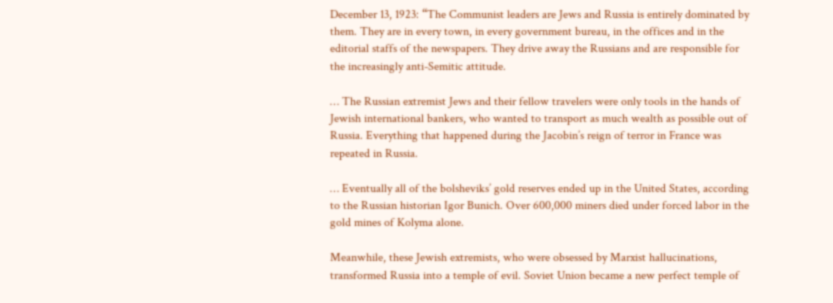December 13, 1923: “The Communist leaders are Jews and Russia is entirely dominated by them. They are in every town, in every government bureau, in the offices and in the editorial staffs of the newspapers. They drive away the Russians and are responsible for the increasingly anti-Semitic attitude.

… The Russian extremist Jews and their fellow travelers were only tools in the hands of Jewish international bankers, who wanted to transport as much wealth as possible out of Russia. Everything that happened during the Jacobin’s reign of terror in France was repeated in Russia.

… Eventually all of the bolsheviks’ gold reserves ended up in the United States, according to the Russian historian Igor Bunich. Over 600,000 miners died under forced labor in the gold mines of Kolyma alone.

Meanwhile, these Jewish extremists, who were obsessed by Marxist hallucinations, transformed Russia into a temple of evil. Soviet Union became a new perfect temple of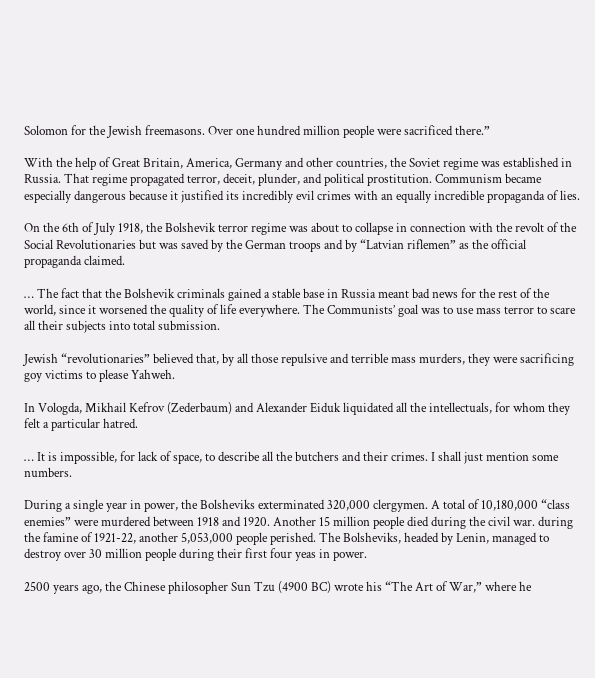Solomon for the Jewish freemasons. Over one hundred million people were sacrificed there.”

With the help of Great Britain, America, Germany and other countries, the Soviet regime was established in Russia. That regime propagated terror, deceit, plunder, and political prostitution. Communism became especially dangerous because it justified its incredibly evil crimes with an equally incredible propaganda of lies.

On the 6th of July 1918, the Bolshevik terror regime was about to collapse in connection with the revolt of the Social Revolutionaries but was saved by the German troops and by “Latvian riflemen” as the official propaganda claimed.

… The fact that the Bolshevik criminals gained a stable base in Russia meant bad news for the rest of the world, since it worsened the quality of life everywhere. The Communists’ goal was to use mass terror to scare all their subjects into total submission.

Jewish “revolutionaries” believed that, by all those repulsive and terrible mass murders, they were sacrificing goy victims to please Yahweh.

In Vologda, Mikhail Kefrov (Zederbaum) and Alexander Eiduk liquidated all the intellectuals, for whom they felt a particular hatred.

… It is impossible, for lack of space, to describe all the butchers and their crimes. I shall just mention some numbers.

During a single year in power, the Bolsheviks exterminated 320,000 clergymen. A total of 10,180,000 “class enemies” were murdered between 1918 and 1920. Another 15 million people died during the civil war. during the famine of 1921-22, another 5,053,000 people perished. The Bolsheviks, headed by Lenin, managed to destroy over 30 million people during their first four yeas in power.

2500 years ago, the Chinese philosopher Sun Tzu (4900 BC) wrote his “The Art of War,” where he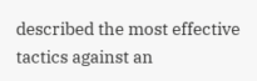described the most effective tactics against an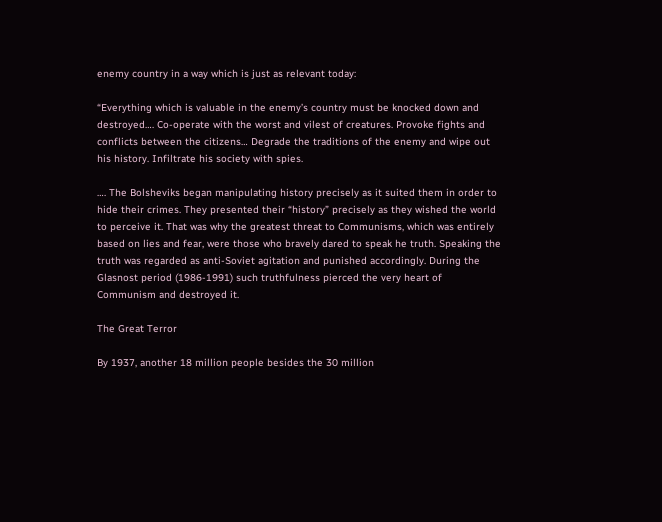enemy country in a way which is just as relevant today:

“Everything which is valuable in the enemy’s country must be knocked down and destroyed…. Co-operate with the worst and vilest of creatures. Provoke fights and conflicts between the citizens… Degrade the traditions of the enemy and wipe out his history. Infiltrate his society with spies.

…. The Bolsheviks began manipulating history precisely as it suited them in order to hide their crimes. They presented their “history” precisely as they wished the world to perceive it. That was why the greatest threat to Communisms, which was entirely based on lies and fear, were those who bravely dared to speak he truth. Speaking the truth was regarded as anti-Soviet agitation and punished accordingly. During the Glasnost period (1986-1991) such truthfulness pierced the very heart of Communism and destroyed it.

The Great Terror

By 1937, another 18 million people besides the 30 million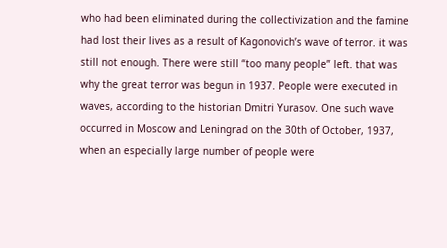who had been eliminated during the collectivization and the famine had lost their lives as a result of Kagonovich’s wave of terror. it was still not enough. There were still “too many people” left. that was why the great terror was begun in 1937. People were executed in waves, according to the historian Dmitri Yurasov. One such wave occurred in Moscow and Leningrad on the 30th of October, 1937, when an especially large number of people were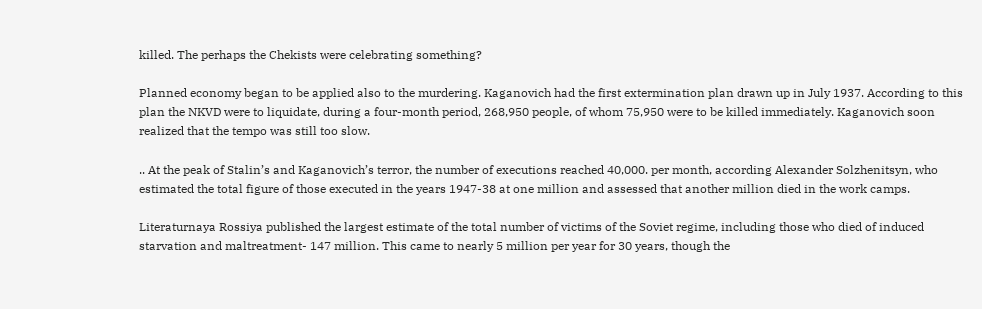killed. The perhaps the Chekists were celebrating something?

Planned economy began to be applied also to the murdering. Kaganovich had the first extermination plan drawn up in July 1937. According to this plan the NKVD were to liquidate, during a four-month period, 268,950 people, of whom 75,950 were to be killed immediately. Kaganovich soon realized that the tempo was still too slow.

.. At the peak of Stalin’s and Kaganovich’s terror, the number of executions reached 40,000. per month, according Alexander Solzhenitsyn, who estimated the total figure of those executed in the years 1947-38 at one million and assessed that another million died in the work camps.

Literaturnaya Rossiya published the largest estimate of the total number of victims of the Soviet regime, including those who died of induced starvation and maltreatment- 147 million. This came to nearly 5 million per year for 30 years, though the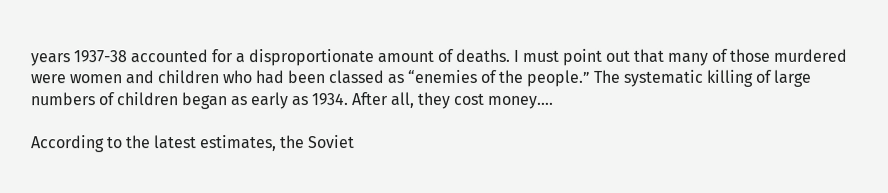years 1937-38 accounted for a disproportionate amount of deaths. I must point out that many of those murdered were women and children who had been classed as “enemies of the people.” The systematic killing of large numbers of children began as early as 1934. After all, they cost money….

According to the latest estimates, the Soviet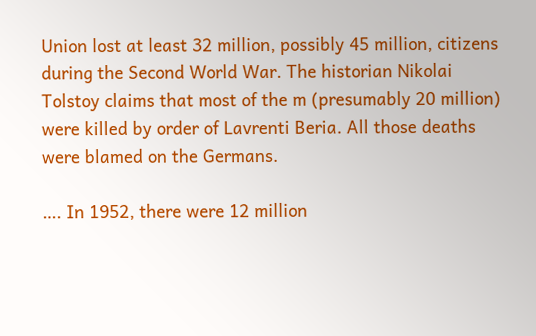Union lost at least 32 million, possibly 45 million, citizens during the Second World War. The historian Nikolai Tolstoy claims that most of the m (presumably 20 million) were killed by order of Lavrenti Beria. All those deaths were blamed on the Germans.

…. In 1952, there were 12 million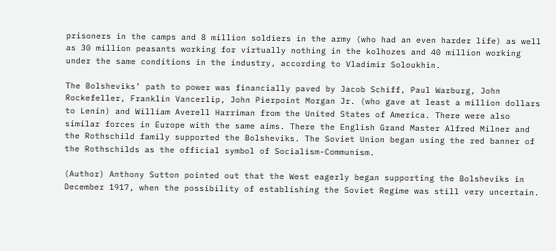prisoners in the camps and 8 million soldiers in the army (who had an even harder life) as well as 30 million peasants working for virtually nothing in the kolhozes and 40 million working under the same conditions in the industry, according to Vladimir Soloukhin.

The Bolsheviks’ path to power was financially paved by Jacob Schiff, Paul Warburg, John Rockefeller, Franklin Vancerlip, John Pierpoint Morgan Jr. (who gave at least a million dollars to Lenin) and William Averell Harriman from the United States of America. There were also similar forces in Europe with the same aims. There the English Grand Master Alfred Milner and the Rothschild family supported the Bolsheviks. The Soviet Union began using the red banner of the Rothschilds as the official symbol of Socialism-Communism.

(Author) Anthony Sutton pointed out that the West eagerly began supporting the Bolsheviks in December 1917, when the possibility of establishing the Soviet Regime was still very uncertain.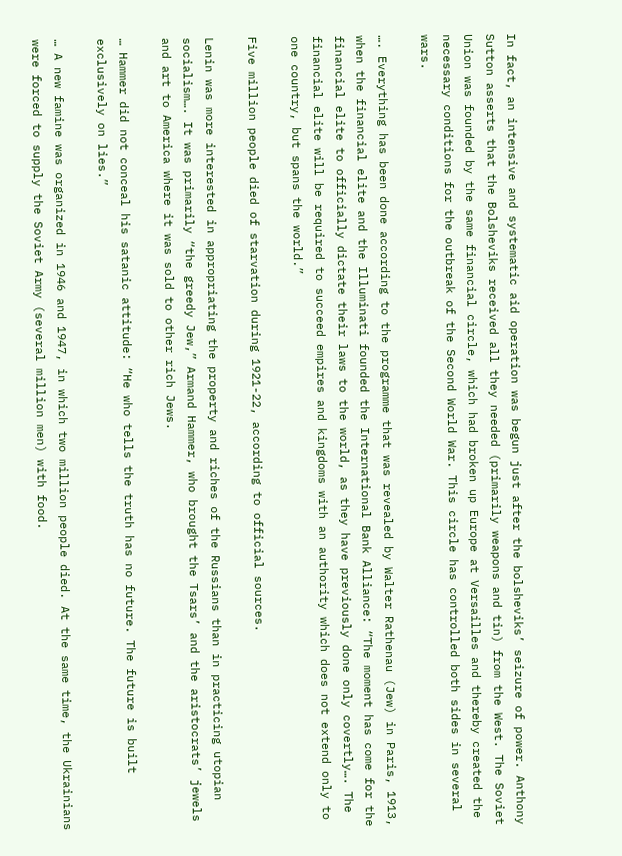In fact, an intensive and systematic aid operation was begun just after the bolsheviks’ seizure of power. Anthony Sutton asserts that the Bolsheviks received all they needed (primarily weapons and tin) from the West. The Soviet Union was founded by the same financial circle, which had broken up Europe at Versailles and thereby created the necessary conditions for the outbreak of the Second World War. This circle has controlled both sides in several wars.

…. Everything has been done according to the programme that was revealed by Walter Rathenau (Jew) in Paris, 1913, when the financial elite and the Illuminati founded the International Bank Alliance: “The moment has come for the financial elite to officially dictate their laws to the world, as they have previously done only covertly…. The financial elite will be required to succeed empires and kingdoms with an authority which does not extend only to one country, but spans the world.”

Five million people died of starvation during 1921-22, according to official sources.

Lenin was more interested in appropriating the property and riches of the Russians than in practicing utopian socialism…. It was primarily “the greedy Jew,” Armand Hammer, who brought the Tsars’ and the aristocrats’ jewels and art to America where it was sold to other rich Jews.

… Hammer did not conceal his satanic attitude: “He who tells the truth has no future. The future is built exclusively on lies.”

… A new famine was organized in 1946 and 1947, in which two million people died. At the same time, the Ukrainians were forced to supply the Soviet Army (several million men) with food.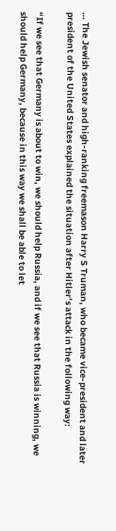… The Jewish senator and high-ranking freemason Harry S Truman, who became vice-president and later president of the United States explained the situation after Hitler’s attack in the following way:

“If we see that Germany is about to win, we should help Russia, and if we see that Russia is winning, we should help Germany, because in this way we shall be able to let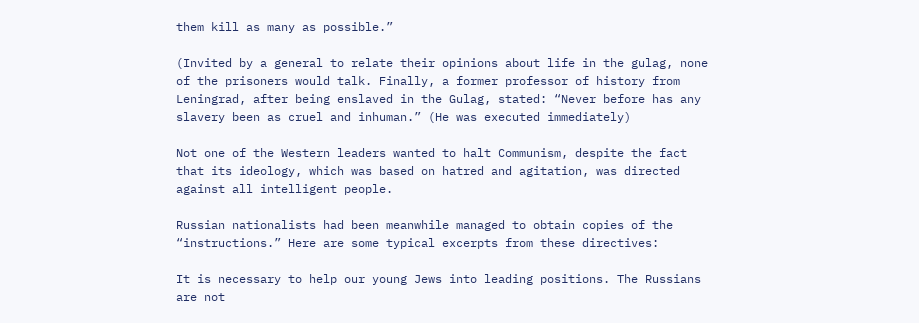them kill as many as possible.”

(Invited by a general to relate their opinions about life in the gulag, none of the prisoners would talk. Finally, a former professor of history from Leningrad, after being enslaved in the Gulag, stated: “Never before has any slavery been as cruel and inhuman.” (He was executed immediately)

Not one of the Western leaders wanted to halt Communism, despite the fact that its ideology, which was based on hatred and agitation, was directed against all intelligent people.

Russian nationalists had been meanwhile managed to obtain copies of the “instructions.” Here are some typical excerpts from these directives:

It is necessary to help our young Jews into leading positions. The Russians are not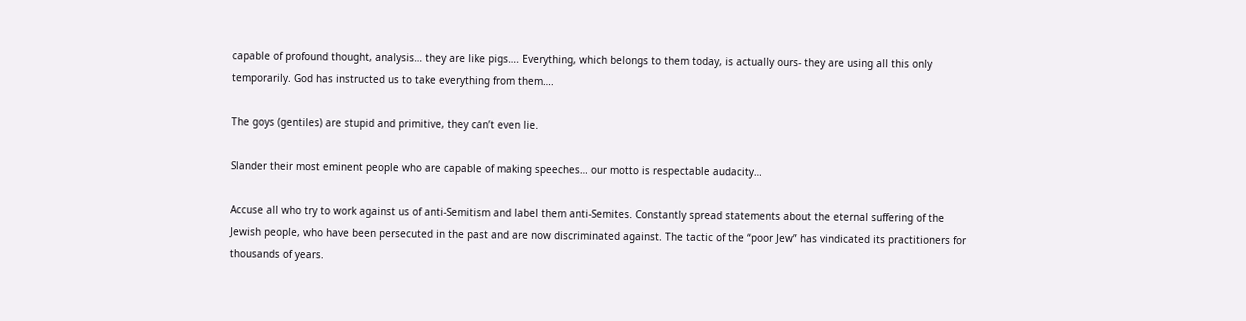capable of profound thought, analysis… they are like pigs…. Everything, which belongs to them today, is actually ours- they are using all this only temporarily. God has instructed us to take everything from them….

The goys (gentiles) are stupid and primitive, they can’t even lie.

Slander their most eminent people who are capable of making speeches… our motto is respectable audacity…

Accuse all who try to work against us of anti-Semitism and label them anti-Semites. Constantly spread statements about the eternal suffering of the Jewish people, who have been persecuted in the past and are now discriminated against. The tactic of the “poor Jew” has vindicated its practitioners for thousands of years.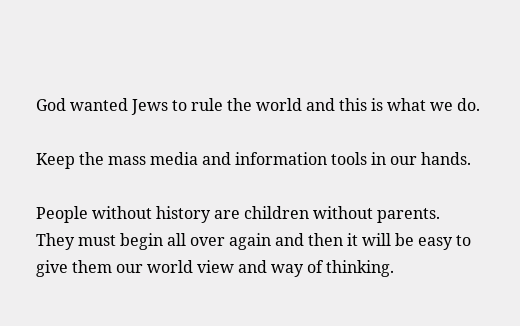God wanted Jews to rule the world and this is what we do.

Keep the mass media and information tools in our hands.

People without history are children without parents. They must begin all over again and then it will be easy to give them our world view and way of thinking.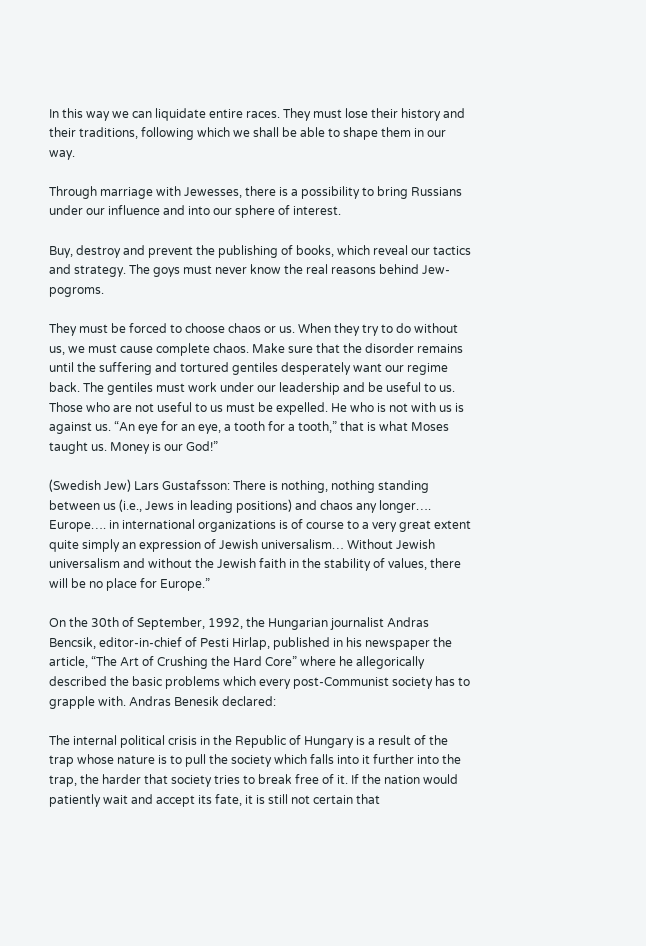In this way we can liquidate entire races. They must lose their history and their traditions, following which we shall be able to shape them in our way.

Through marriage with Jewesses, there is a possibility to bring Russians under our influence and into our sphere of interest.

Buy, destroy and prevent the publishing of books, which reveal our tactics and strategy. The goys must never know the real reasons behind Jew-pogroms.

They must be forced to choose chaos or us. When they try to do without us, we must cause complete chaos. Make sure that the disorder remains until the suffering and tortured gentiles desperately want our regime back. The gentiles must work under our leadership and be useful to us. Those who are not useful to us must be expelled. He who is not with us is against us. “An eye for an eye, a tooth for a tooth,” that is what Moses taught us. Money is our God!”

(Swedish Jew) Lars Gustafsson: There is nothing, nothing standing between us (i.e., Jews in leading positions) and chaos any longer…. Europe…. in international organizations is of course to a very great extent quite simply an expression of Jewish universalism… Without Jewish universalism and without the Jewish faith in the stability of values, there will be no place for Europe.”

On the 30th of September, 1992, the Hungarian journalist Andras Bencsik, editor-in-chief of Pesti Hirlap, published in his newspaper the article, “The Art of Crushing the Hard Core” where he allegorically described the basic problems which every post-Communist society has to grapple with. Andras Benesik declared:

The internal political crisis in the Republic of Hungary is a result of the trap whose nature is to pull the society which falls into it further into the trap, the harder that society tries to break free of it. If the nation would patiently wait and accept its fate, it is still not certain that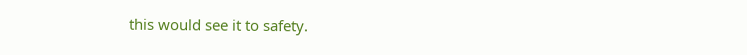this would see it to safety.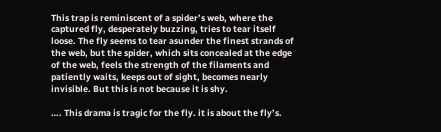This trap is reminiscent of a spider’s web, where the captured fly, desperately buzzing, tries to tear itself loose. The fly seems to tear asunder the finest strands of the web, but the spider, which sits concealed at the edge of the web, feels the strength of the filaments and patiently waits, keeps out of sight, becomes nearly invisible. But this is not because it is shy.

…. This drama is tragic for the fly. it is about the fly’s.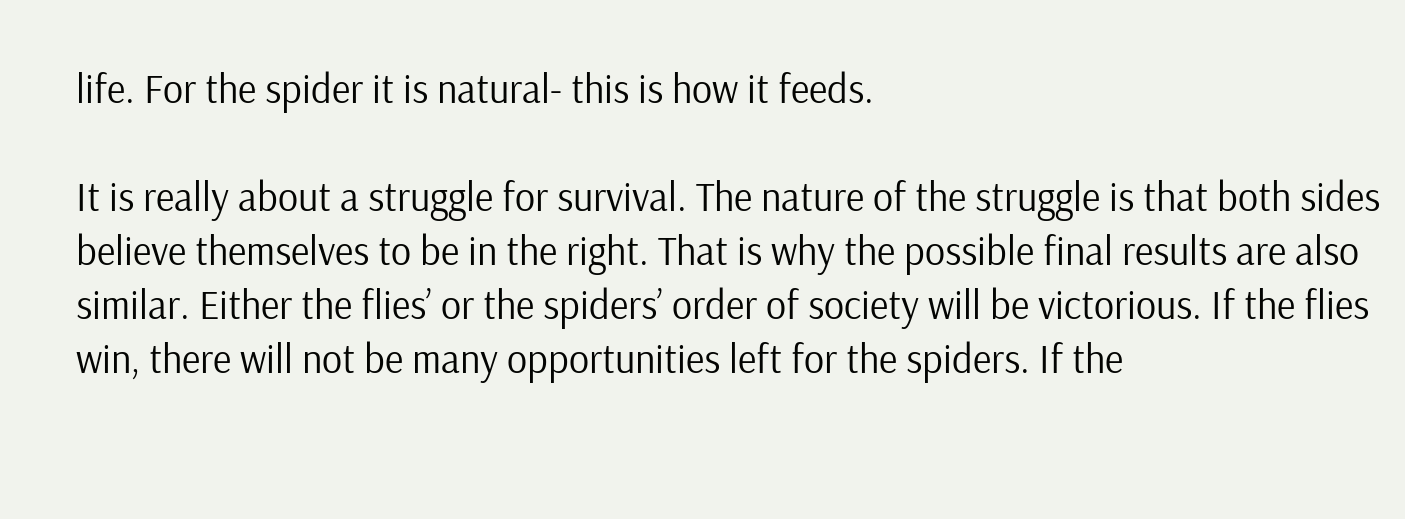life. For the spider it is natural- this is how it feeds.

It is really about a struggle for survival. The nature of the struggle is that both sides believe themselves to be in the right. That is why the possible final results are also similar. Either the flies’ or the spiders’ order of society will be victorious. If the flies win, there will not be many opportunities left for the spiders. If the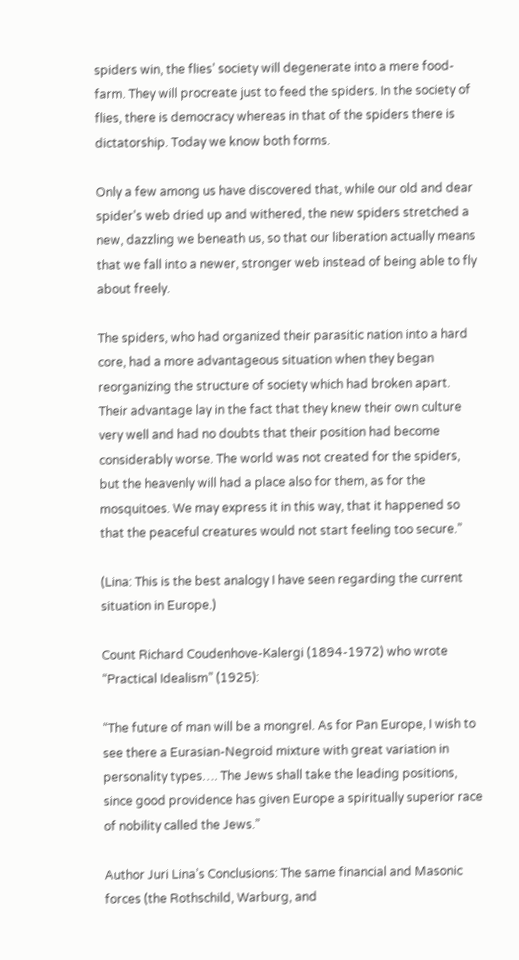spiders win, the flies’ society will degenerate into a mere food-farm. They will procreate just to feed the spiders. In the society of flies, there is democracy whereas in that of the spiders there is dictatorship. Today we know both forms.

Only a few among us have discovered that, while our old and dear spider’s web dried up and withered, the new spiders stretched a new, dazzling we beneath us, so that our liberation actually means that we fall into a newer, stronger web instead of being able to fly about freely.

The spiders, who had organized their parasitic nation into a hard core, had a more advantageous situation when they began reorganizing the structure of society which had broken apart. Their advantage lay in the fact that they knew their own culture very well and had no doubts that their position had become considerably worse. The world was not created for the spiders, but the heavenly will had a place also for them, as for the mosquitoes. We may express it in this way, that it happened so that the peaceful creatures would not start feeling too secure.”

(Lina: This is the best analogy I have seen regarding the current situation in Europe.)

Count Richard Coudenhove-Kalergi (1894-1972) who wrote “Practical Idealism” (1925):

“The future of man will be a mongrel. As for Pan Europe, I wish to see there a Eurasian-Negroid mixture with great variation in personality types…. The Jews shall take the leading positions, since good providence has given Europe a spiritually superior race of nobility called the Jews.”

Author Juri Lina’s Conclusions: The same financial and Masonic forces (the Rothschild, Warburg, and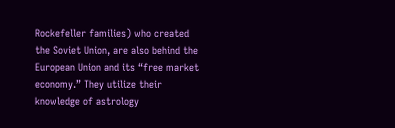Rockefeller families) who created the Soviet Union, are also behind the European Union and its “free market economy.” They utilize their knowledge of astrology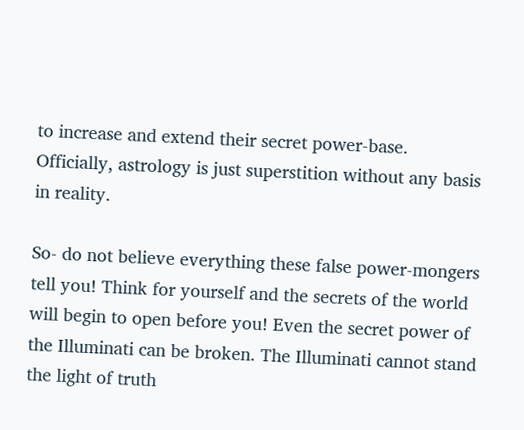to increase and extend their secret power-base. Officially, astrology is just superstition without any basis in reality.

So- do not believe everything these false power-mongers tell you! Think for yourself and the secrets of the world will begin to open before you! Even the secret power of the Illuminati can be broken. The Illuminati cannot stand the light of truth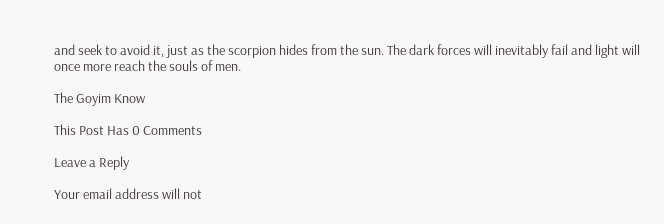and seek to avoid it, just as the scorpion hides from the sun. The dark forces will inevitably fail and light will once more reach the souls of men.

The Goyim Know

This Post Has 0 Comments

Leave a Reply

Your email address will not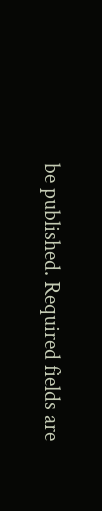be published. Required fields are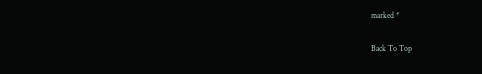marked *

Back To Top